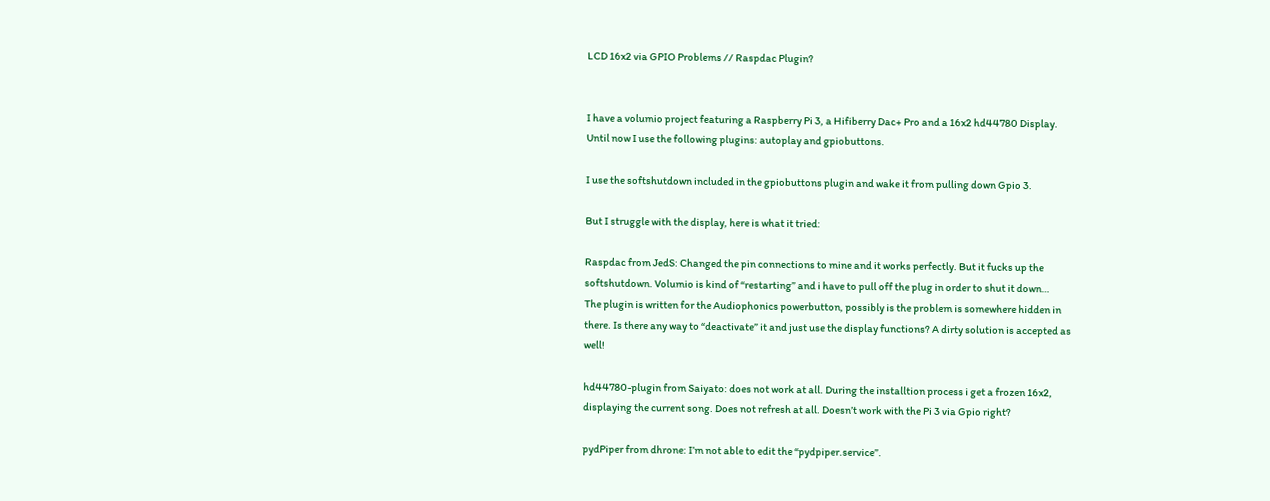LCD 16x2 via GPIO Problems // Raspdac Plugin?


I have a volumio project featuring a Raspberry Pi 3, a Hifiberry Dac+ Pro and a 16x2 hd44780 Display.
Until now I use the following plugins: autoplay and gpiobuttons.

I use the softshutdown included in the gpiobuttons plugin and wake it from pulling down Gpio 3.

But I struggle with the display, here is what it tried:

Raspdac from JedS: Changed the pin connections to mine and it works perfectly. But it fucks up the softshutdown. Volumio is kind of “restarting” and i have to pull off the plug in order to shut it down…
The plugin is written for the Audiophonics powerbutton, possibly is the problem is somewhere hidden in there. Is there any way to “deactivate” it and just use the display functions? A dirty solution is accepted as well!

hd44780-plugin from Saiyato: does not work at all. During the installtion process i get a frozen 16x2, displaying the current song. Does not refresh at all. Doesn’t work with the Pi 3 via Gpio right?

pydPiper from dhrone: I’m not able to edit the “pydpiper.service”.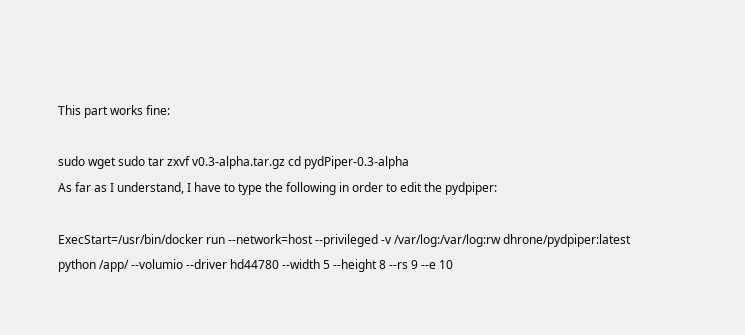This part works fine:

sudo wget sudo tar zxvf v0.3-alpha.tar.gz cd pydPiper-0.3-alpha
As far as I understand, I have to type the following in order to edit the pydpiper:

ExecStart=/usr/bin/docker run --network=host --privileged -v /var/log:/var/log:rw dhrone/pydpiper:latest python /app/ --volumio --driver hd44780 --width 5 --height 8 --rs 9 --e 10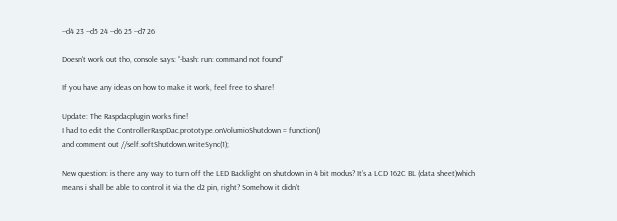--d4 23 --d5 24 --d6 25 --d7 26

Doesn’t work out tho, console says: “-bash: run: command not found”

If you have any ideas on how to make it work, feel free to share!

Update: The Raspdacplugin works fine!
I had to edit the ControllerRaspDac.prototype.onVolumioShutdown = function()
and comment out //self.softShutdown.writeSync(1);

New question: is there any way to turn off the LED Backlight on shutdown in 4 bit modus? It’s a LCD 162C BL (data sheet)which means i shall be able to control it via the d2 pin, right? Somehow it didn’t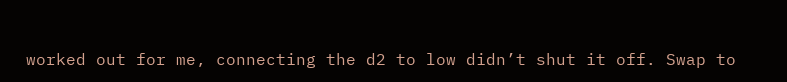worked out for me, connecting the d2 to low didn’t shut it off. Swap to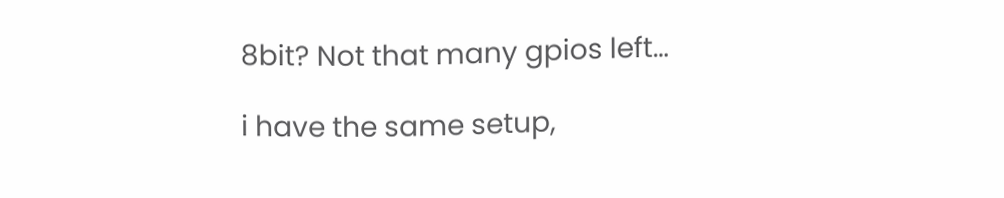8bit? Not that many gpios left…

i have the same setup,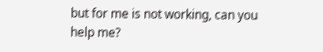but for me is not working, can you help me?